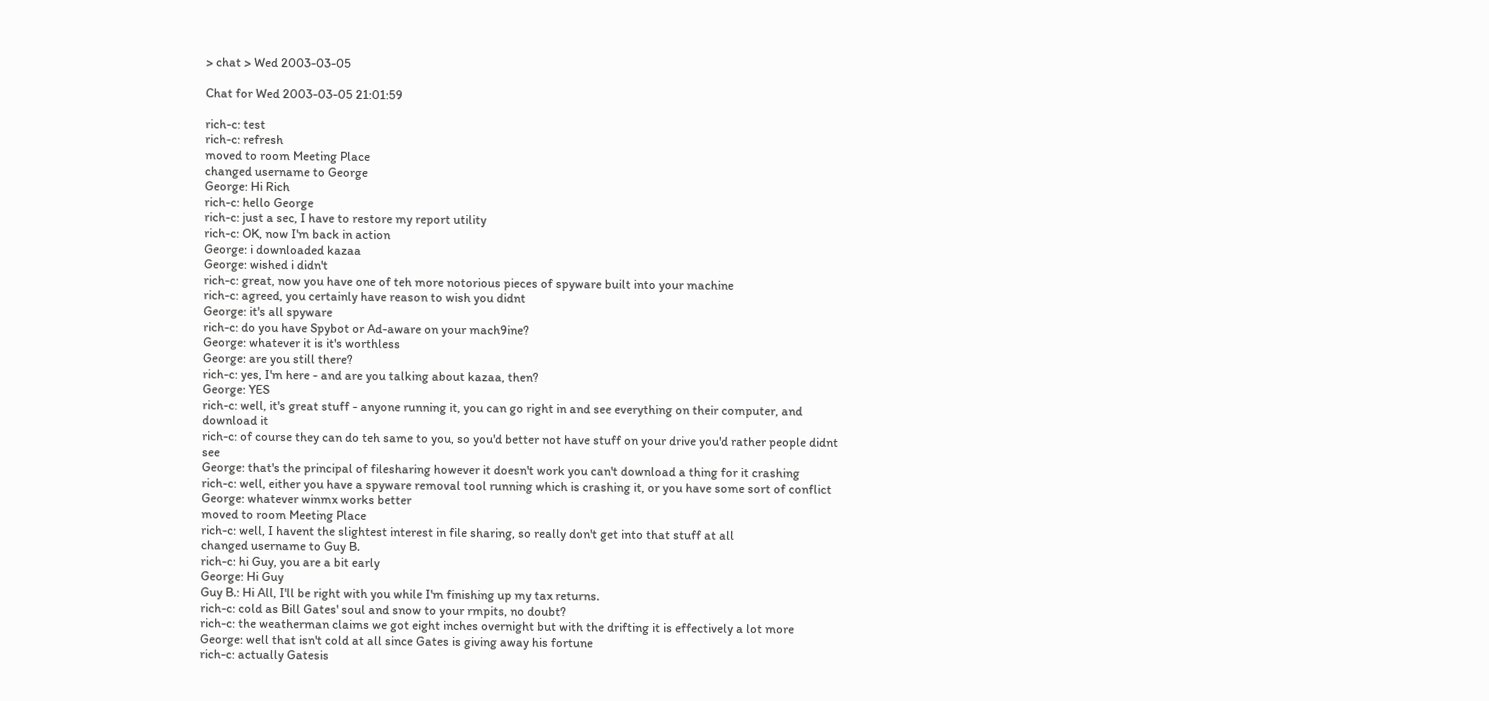> chat > Wed 2003-03-05

Chat for Wed 2003-03-05 21:01:59

rich-c: test
rich-c: refresh
moved to room Meeting Place
changed username to George
George: Hi Rich
rich-c: hello George
rich-c: just a sec, I have to restore my report utility
rich-c: OK, now I'm back in action
George: i downloaded kazaa
George: wished i didn't
rich-c: great, now you have one of teh more notorious pieces of spyware built into your machine
rich-c: agreed, you certainly have reason to wish you didnt
George: it's all spyware
rich-c: do you have Spybot or Ad-aware on your mach9ine?
George: whatever it is it's worthless
George: are you still there?
rich-c: yes, I'm here - and are you talking about kazaa, then?
George: YES
rich-c: well, it's great stuff - anyone running it, you can go right in and see everything on their computer, and download it
rich-c: of course they can do teh same to you, so you'd better not have stuff on your drive you'd rather people didnt see
George: that's the principal of filesharing however it doesn't work you can't download a thing for it crashing
rich-c: well, either you have a spyware removal tool running which is crashing it, or you have some sort of conflict
George: whatever winmx works better
moved to room Meeting Place
rich-c: well, I havent the slightest interest in file sharing, so really don't get into that stuff at all
changed username to Guy B.
rich-c: hi Guy, you are a bit early
George: Hi Guy
Guy B.: Hi All, I'll be right with you while I'm finishing up my tax returns.
rich-c: cold as Bill Gates' soul and snow to your rmpits, no doubt?
rich-c: the weatherman claims we got eight inches overnight but with the drifting it is effectively a lot more
George: well that isn't cold at all since Gates is giving away his fortune
rich-c: actually Gatesis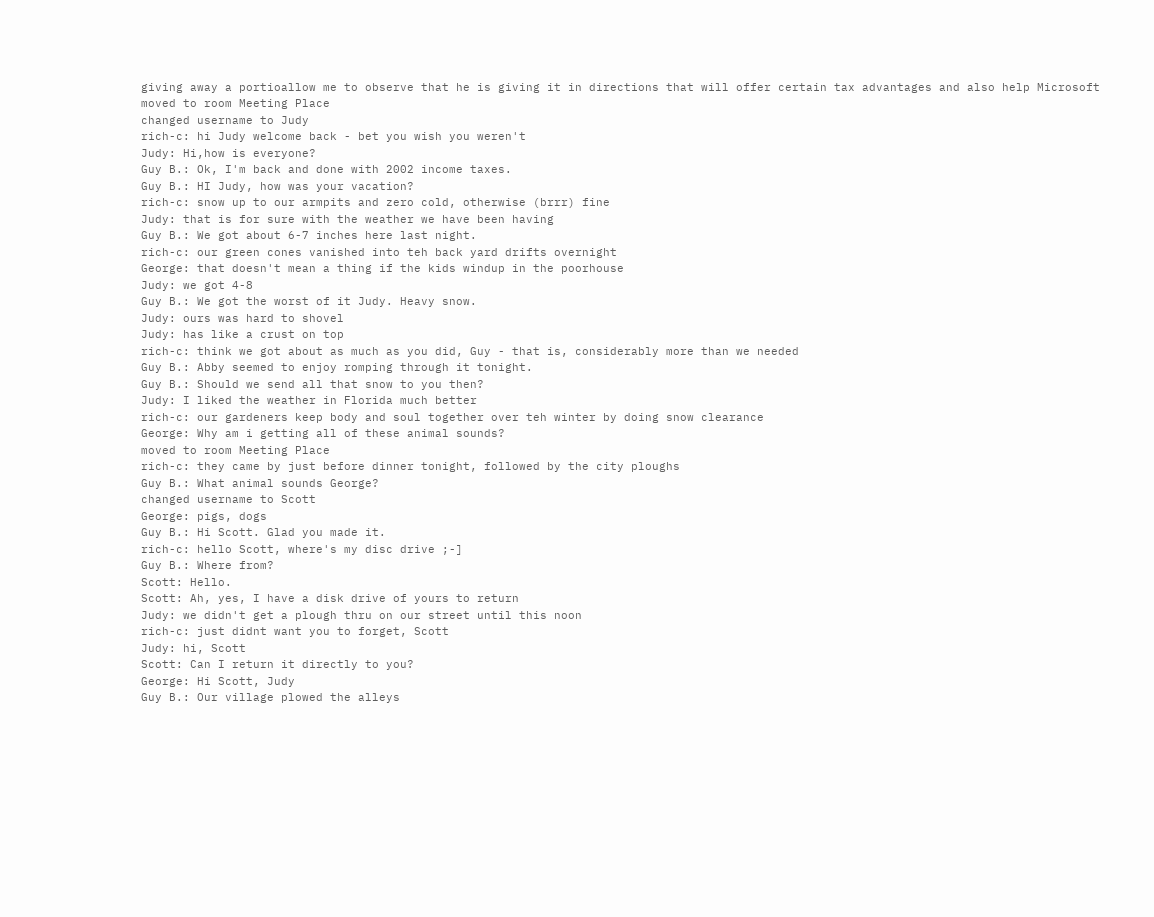giving away a portioallow me to observe that he is giving it in directions that will offer certain tax advantages and also help Microsoft
moved to room Meeting Place
changed username to Judy
rich-c: hi Judy welcome back - bet you wish you weren't
Judy: Hi,how is everyone?
Guy B.: Ok, I'm back and done with 2002 income taxes.
Guy B.: HI Judy, how was your vacation?
rich-c: snow up to our armpits and zero cold, otherwise (brrr) fine
Judy: that is for sure with the weather we have been having
Guy B.: We got about 6-7 inches here last night.
rich-c: our green cones vanished into teh back yard drifts overnight
George: that doesn't mean a thing if the kids windup in the poorhouse
Judy: we got 4-8
Guy B.: We got the worst of it Judy. Heavy snow.
Judy: ours was hard to shovel
Judy: has like a crust on top
rich-c: think we got about as much as you did, Guy - that is, considerably more than we needed
Guy B.: Abby seemed to enjoy romping through it tonight.
Guy B.: Should we send all that snow to you then?
Judy: I liked the weather in Florida much better
rich-c: our gardeners keep body and soul together over teh winter by doing snow clearance
George: Why am i getting all of these animal sounds?
moved to room Meeting Place
rich-c: they came by just before dinner tonight, followed by the city ploughs
Guy B.: What animal sounds George?
changed username to Scott
George: pigs, dogs
Guy B.: Hi Scott. Glad you made it.
rich-c: hello Scott, where's my disc drive ;-]
Guy B.: Where from?
Scott: Hello.
Scott: Ah, yes, I have a disk drive of yours to return
Judy: we didn't get a plough thru on our street until this noon
rich-c: just didnt want you to forget, Scott
Judy: hi, Scott
Scott: Can I return it directly to you?
George: Hi Scott, Judy
Guy B.: Our village plowed the alleys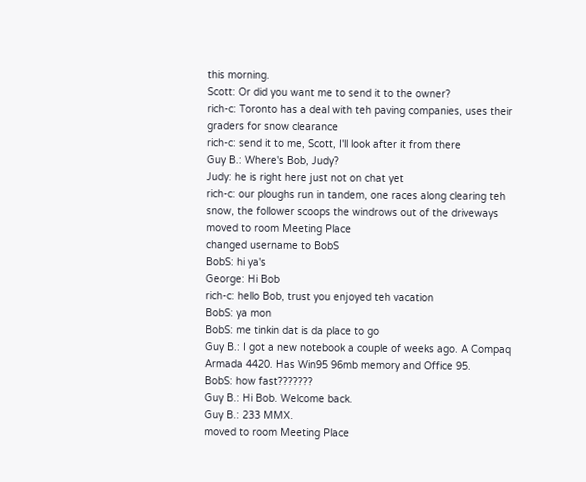this morning.
Scott: Or did you want me to send it to the owner?
rich-c: Toronto has a deal with teh paving companies, uses their graders for snow clearance
rich-c: send it to me, Scott, I'll look after it from there
Guy B.: Where's Bob, Judy?
Judy: he is right here just not on chat yet
rich-c: our ploughs run in tandem, one races along clearing teh snow, the follower scoops the windrows out of the driveways
moved to room Meeting Place
changed username to BobS
BobS: hi ya's
George: Hi Bob
rich-c: hello Bob, trust you enjoyed teh vacation
BobS: ya mon
BobS: me tinkin dat is da place to go
Guy B.: I got a new notebook a couple of weeks ago. A Compaq Armada 4420. Has Win95 96mb memory and Office 95.
BobS: how fast???????
Guy B.: Hi Bob. Welcome back.
Guy B.: 233 MMX.
moved to room Meeting Place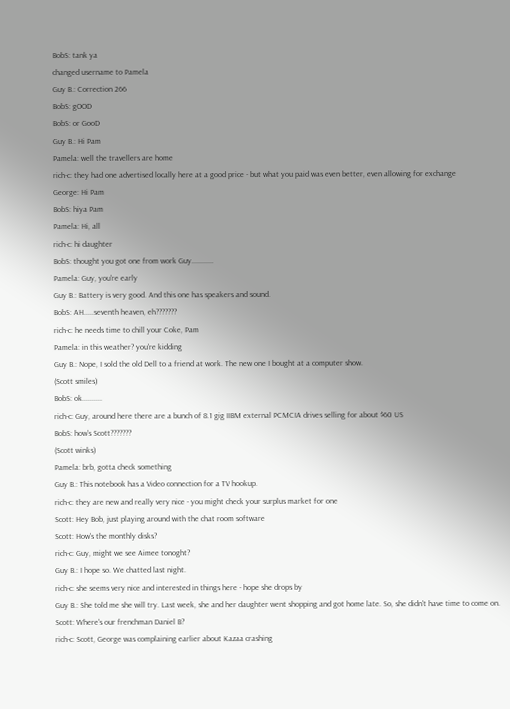BobS: tank ya
changed username to Pamela
Guy B.: Correction 266
BobS: gOOD
BobS: or GooD
Guy B.: Hi Pam
Pamela: well the travellers are home
rich-c: they had one advertised locally here at a good price - but what you paid was even better, even allowing for exchange
George: Hi Pam
BobS: hiya Pam
Pamela: Hi, all
rich-c: hi daughter
BobS: thought you got one from work Guy...........
Pamela: Guy, you're early
Guy B.: Battery is very good. And this one has speakers and sound.
BobS: AH.....seventh heaven, eh???????
rich-c: he needs time to chill your Coke, Pam
Pamela: in this weather? you're kidding
Guy B.: Nope, I sold the old Dell to a friend at work. The new one I bought at a computer show.
(Scott smiles)
BobS: ok..........
rich-c: Guy, around here there are a bunch of 8.1 gig IIBM external PCMCIA drives selling for about $60 US
BobS: how's Scott???????
(Scott winks)
Pamela: brb, gotta check something
Guy B.: This notebook has a Video connection for a TV hookup.
rich-c: they are new and really very nice - you might check your surplus market for one
Scott: Hey Bob, just playing around with the chat room software
Scott: How's the monthly disks?
rich-c: Guy, might we see Aimee tonoght?
Guy B.: I hope so. We chatted last night.
rich-c: she seems very nice and interested in things here - hope she drops by
Guy B.: She told me she will try. Last week, she and her daughter went shopping and got home late. So, she didn't have time to come on.
Scott: Where's our frenchman Daniel B?
rich-c: Scott, George was complaining earlier about Kazaa crashing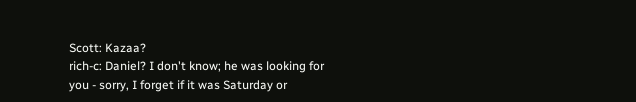Scott: Kazaa?
rich-c: Daniel? I don't know; he was looking for you - sorry, I forget if it was Saturday or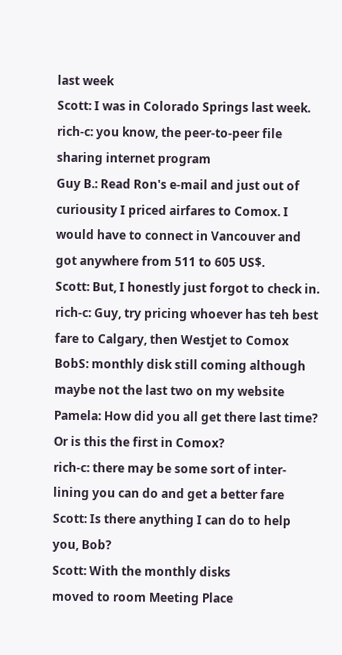last week
Scott: I was in Colorado Springs last week.
rich-c: you know, the peer-to-peer file sharing internet program
Guy B.: Read Ron's e-mail and just out of curiousity I priced airfares to Comox. I would have to connect in Vancouver and got anywhere from 511 to 605 US$.
Scott: But, I honestly just forgot to check in.
rich-c: Guy, try pricing whoever has teh best fare to Calgary, then Westjet to Comox
BobS: monthly disk still coming although maybe not the last two on my website
Pamela: How did you all get there last time? Or is this the first in Comox?
rich-c: there may be some sort of inter-lining you can do and get a better fare
Scott: Is there anything I can do to help you, Bob?
Scott: With the monthly disks
moved to room Meeting Place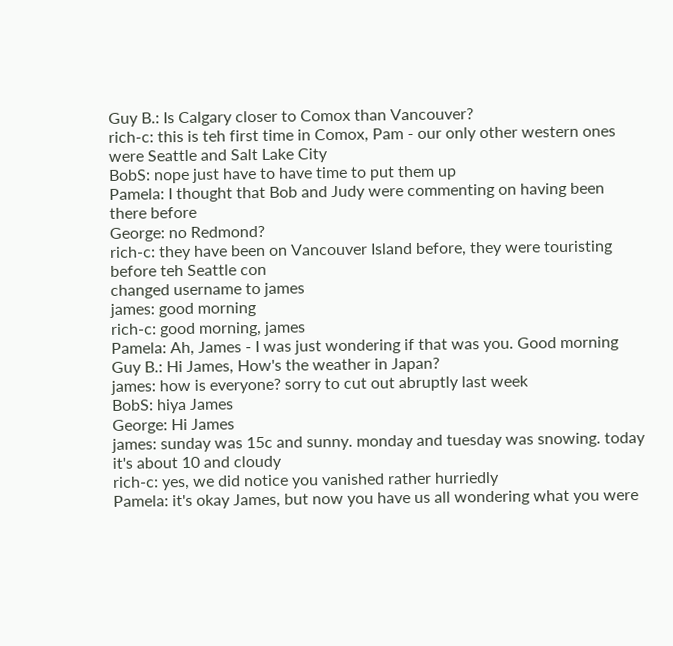Guy B.: Is Calgary closer to Comox than Vancouver?
rich-c: this is teh first time in Comox, Pam - our only other western ones were Seattle and Salt Lake City
BobS: nope just have to have time to put them up
Pamela: I thought that Bob and Judy were commenting on having been there before
George: no Redmond?
rich-c: they have been on Vancouver Island before, they were touristing before teh Seattle con
changed username to james
james: good morning
rich-c: good morning, james
Pamela: Ah, James - I was just wondering if that was you. Good morning
Guy B.: Hi James, How's the weather in Japan?
james: how is everyone? sorry to cut out abruptly last week
BobS: hiya James
George: Hi James
james: sunday was 15c and sunny. monday and tuesday was snowing. today it's about 10 and cloudy
rich-c: yes, we did notice you vanished rather hurriedly
Pamela: it's okay James, but now you have us all wondering what you were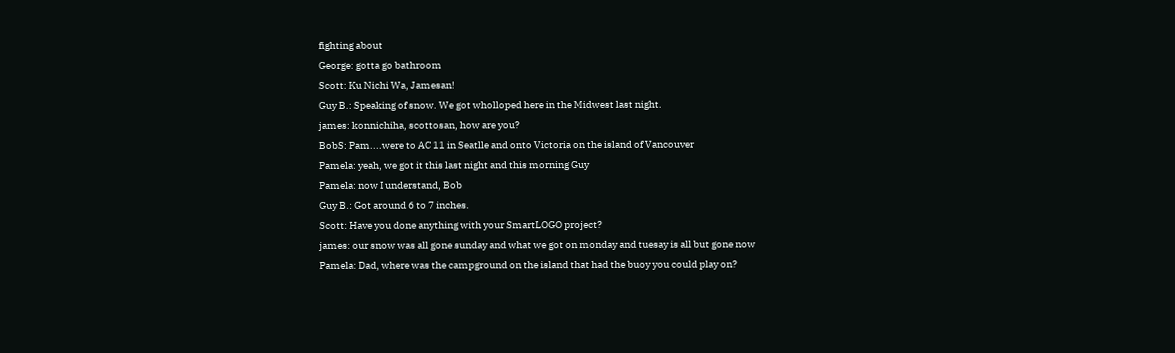fighting about
George: gotta go bathroom
Scott: Ku Nichi Wa, Jamesan!
Guy B.: Speaking of snow. We got wholloped here in the Midwest last night.
james: konnichiha, scottosan, how are you?
BobS: Pam....were to AC 11 in Seatlle and onto Victoria on the island of Vancouver
Pamela: yeah, we got it this last night and this morning Guy
Pamela: now I understand, Bob
Guy B.: Got around 6 to 7 inches.
Scott: Have you done anything with your SmartLOGO project?
james: our snow was all gone sunday and what we got on monday and tuesay is all but gone now
Pamela: Dad, where was the campground on the island that had the buoy you could play on?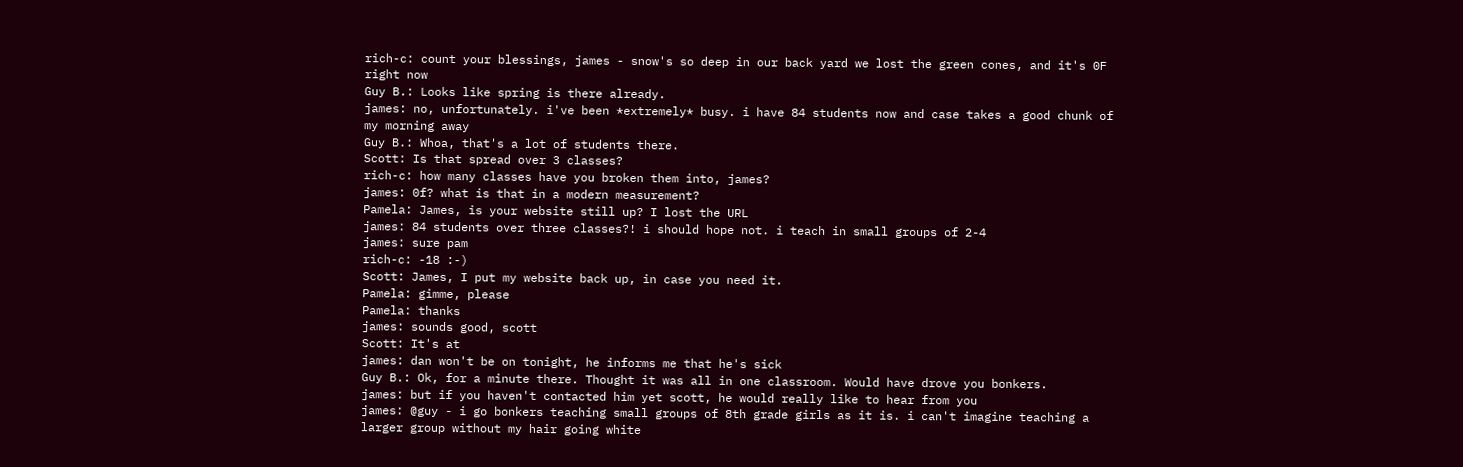rich-c: count your blessings, james - snow's so deep in our back yard we lost the green cones, and it's 0F right now
Guy B.: Looks like spring is there already.
james: no, unfortunately. i've been *extremely* busy. i have 84 students now and case takes a good chunk of my morning away
Guy B.: Whoa, that's a lot of students there.
Scott: Is that spread over 3 classes?
rich-c: how many classes have you broken them into, james?
james: 0f? what is that in a modern measurement?
Pamela: James, is your website still up? I lost the URL
james: 84 students over three classes?! i should hope not. i teach in small groups of 2-4
james: sure pam
rich-c: -18 :-)
Scott: James, I put my website back up, in case you need it.
Pamela: gimme, please
Pamela: thanks
james: sounds good, scott
Scott: It's at
james: dan won't be on tonight, he informs me that he's sick
Guy B.: Ok, for a minute there. Thought it was all in one classroom. Would have drove you bonkers.
james: but if you haven't contacted him yet scott, he would really like to hear from you
james: @guy - i go bonkers teaching small groups of 8th grade girls as it is. i can't imagine teaching a larger group without my hair going white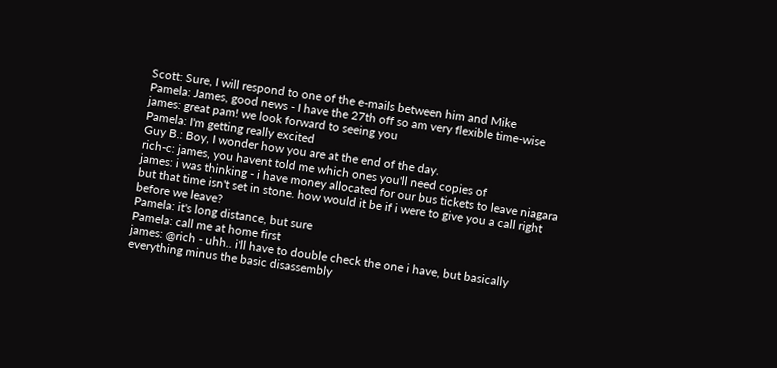Scott: Sure, I will respond to one of the e-mails between him and Mike
Pamela: James, good news - I have the 27th off so am very flexible time-wise
james: great pam! we look forward to seeing you
Pamela: I'm getting really excited
Guy B.: Boy, I wonder how you are at the end of the day.
rich-c: james, you havent told me which ones you'll need copies of
james: i was thinking - i have money allocated for our bus tickets to leave niagara but that time isn't set in stone. how would it be if i were to give you a call right before we leave?
Pamela: it's long distance, but sure
Pamela: call me at home first
james: @rich - uhh.. i'll have to double check the one i have, but basically everything minus the basic disassembly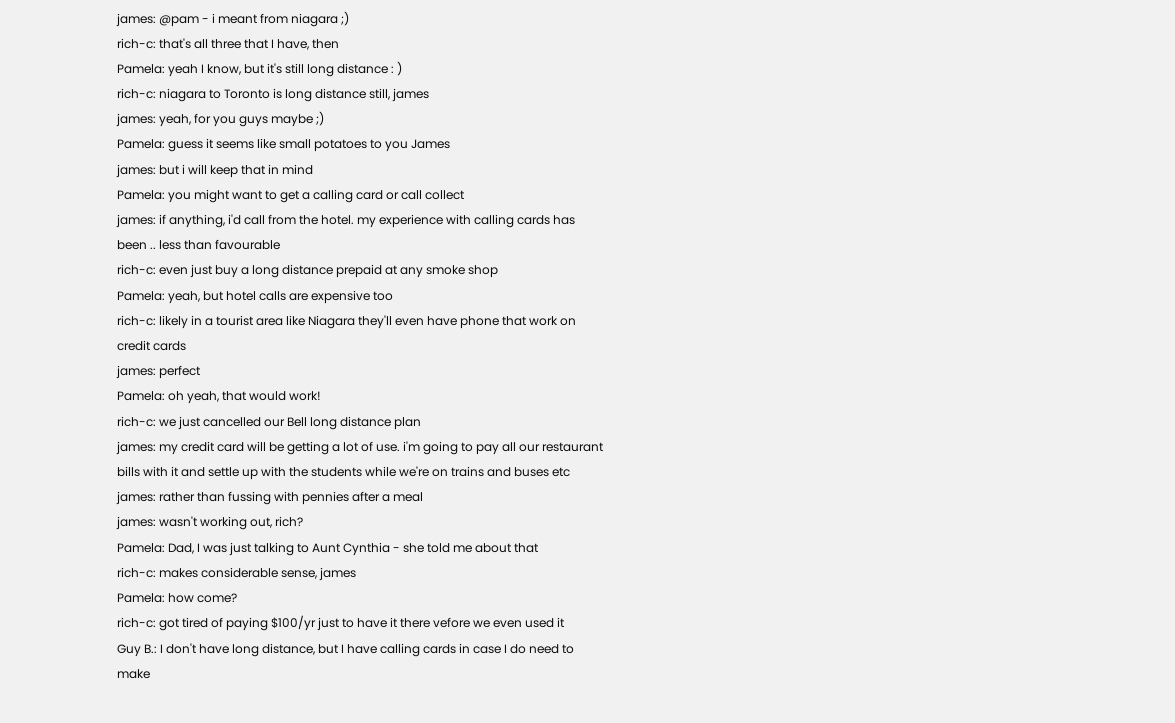james: @pam - i meant from niagara ;)
rich-c: that's all three that I have, then
Pamela: yeah I know, but it's still long distance : )
rich-c: niagara to Toronto is long distance still, james
james: yeah, for you guys maybe ;)
Pamela: guess it seems like small potatoes to you James
james: but i will keep that in mind
Pamela: you might want to get a calling card or call collect
james: if anything, i'd call from the hotel. my experience with calling cards has been .. less than favourable
rich-c: even just buy a long distance prepaid at any smoke shop
Pamela: yeah, but hotel calls are expensive too
rich-c: likely in a tourist area like Niagara they'll even have phone that work on credit cards
james: perfect
Pamela: oh yeah, that would work!
rich-c: we just cancelled our Bell long distance plan
james: my credit card will be getting a lot of use. i'm going to pay all our restaurant bills with it and settle up with the students while we're on trains and buses etc
james: rather than fussing with pennies after a meal
james: wasn't working out, rich?
Pamela: Dad, I was just talking to Aunt Cynthia - she told me about that
rich-c: makes considerable sense, james
Pamela: how come?
rich-c: got tired of paying $100/yr just to have it there vefore we even used it
Guy B.: I don't have long distance, but I have calling cards in case I do need to make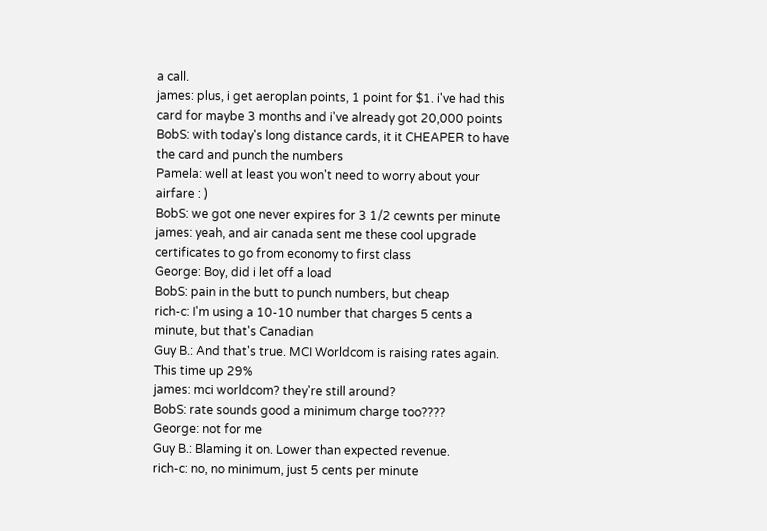a call.
james: plus, i get aeroplan points, 1 point for $1. i've had this card for maybe 3 months and i've already got 20,000 points
BobS: with today's long distance cards, it it CHEAPER to have the card and punch the numbers
Pamela: well at least you won't need to worry about your airfare : )
BobS: we got one never expires for 3 1/2 cewnts per minute
james: yeah, and air canada sent me these cool upgrade certificates to go from economy to first class
George: Boy, did i let off a load
BobS: pain in the butt to punch numbers, but cheap
rich-c: I'm using a 10-10 number that charges 5 cents a minute, but that's Canadian
Guy B.: And that's true. MCI Worldcom is raising rates again. This time up 29%
james: mci worldcom? they're still around?
BobS: rate sounds good a minimum charge too????
George: not for me
Guy B.: Blaming it on. Lower than expected revenue.
rich-c: no, no minimum, just 5 cents per minute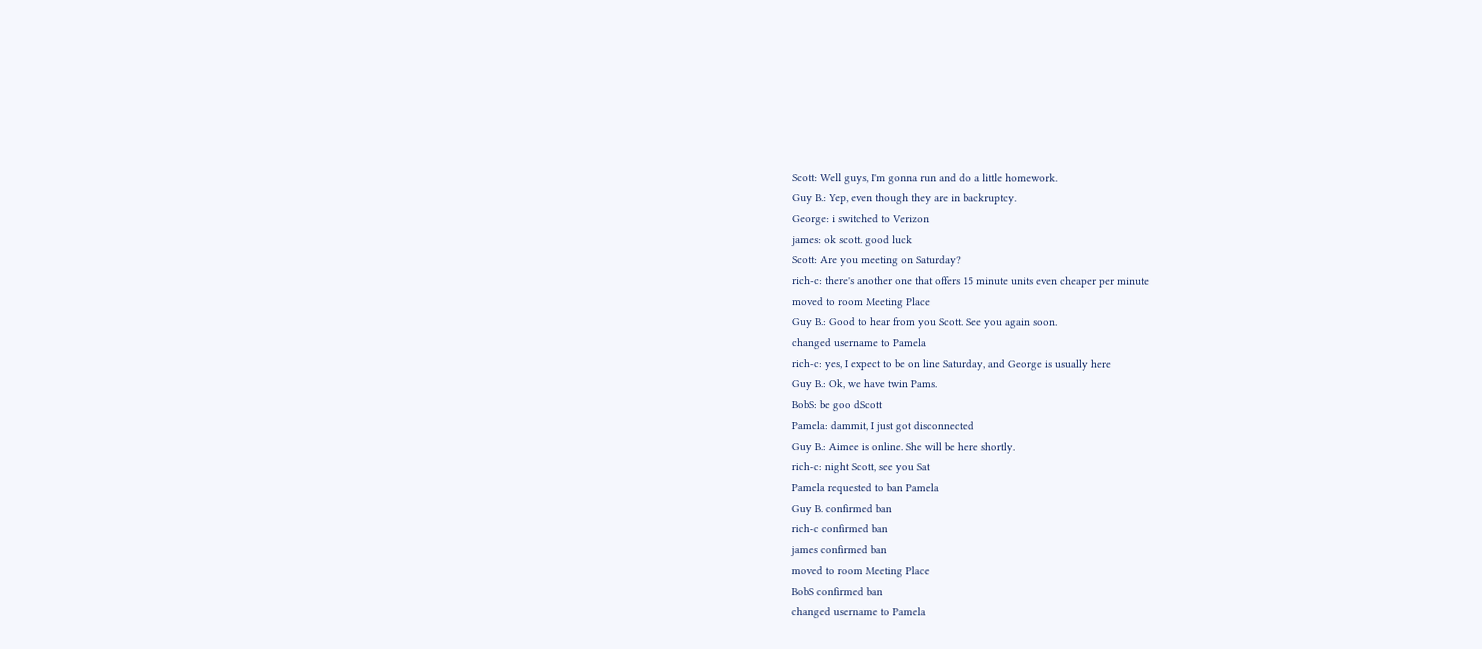Scott: Well guys, I'm gonna run and do a little homework.
Guy B.: Yep, even though they are in backruptcy.
George: i switched to Verizon
james: ok scott. good luck
Scott: Are you meeting on Saturday?
rich-c: there's another one that offers 15 minute units even cheaper per minute
moved to room Meeting Place
Guy B.: Good to hear from you Scott. See you again soon.
changed username to Pamela
rich-c: yes, I expect to be on line Saturday, and George is usually here
Guy B.: Ok, we have twin Pams.
BobS: be goo dScott
Pamela: dammit, I just got disconnected
Guy B.: Aimee is online. She will be here shortly.
rich-c: night Scott, see you Sat
Pamela requested to ban Pamela
Guy B. confirmed ban
rich-c confirmed ban
james confirmed ban
moved to room Meeting Place
BobS confirmed ban
changed username to Pamela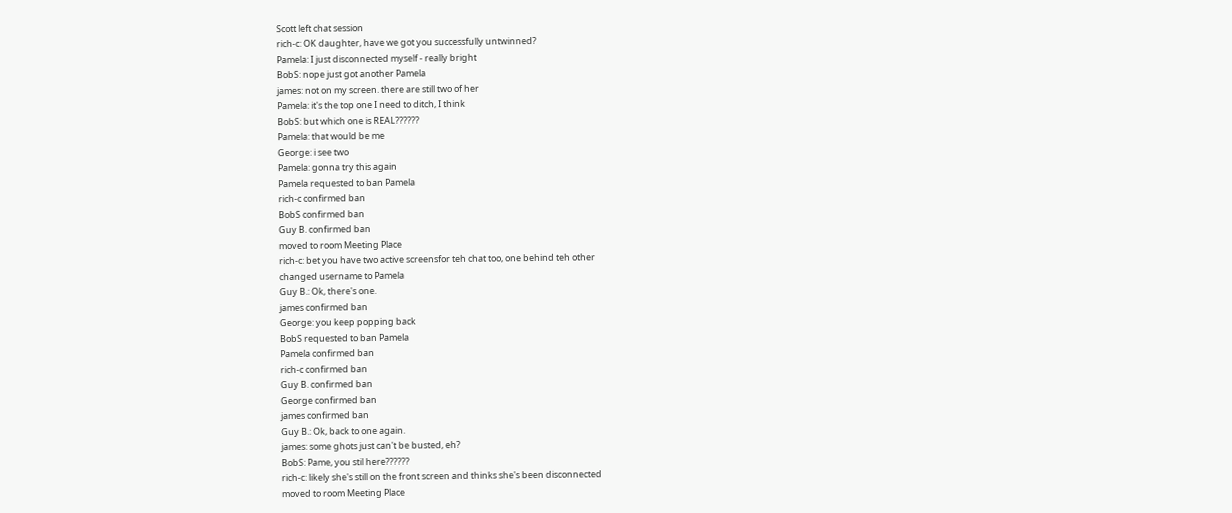Scott left chat session
rich-c: OK daughter, have we got you successfully untwinned?
Pamela: I just disconnected myself - really bright
BobS: nope just got another Pamela
james: not on my screen. there are still two of her
Pamela: it's the top one I need to ditch, I think
BobS: but which one is REAL??????
Pamela: that would be me
George: i see two
Pamela: gonna try this again
Pamela requested to ban Pamela
rich-c confirmed ban
BobS confirmed ban
Guy B. confirmed ban
moved to room Meeting Place
rich-c: bet you have two active screensfor teh chat too, one behind teh other
changed username to Pamela
Guy B.: Ok, there's one.
james confirmed ban
George: you keep popping back
BobS requested to ban Pamela
Pamela confirmed ban
rich-c confirmed ban
Guy B. confirmed ban
George confirmed ban
james confirmed ban
Guy B.: Ok, back to one again.
james: some ghots just can't be busted, eh?
BobS: Pame, you stil here??????
rich-c: likely she's still on the front screen and thinks she's been disconnected
moved to room Meeting Place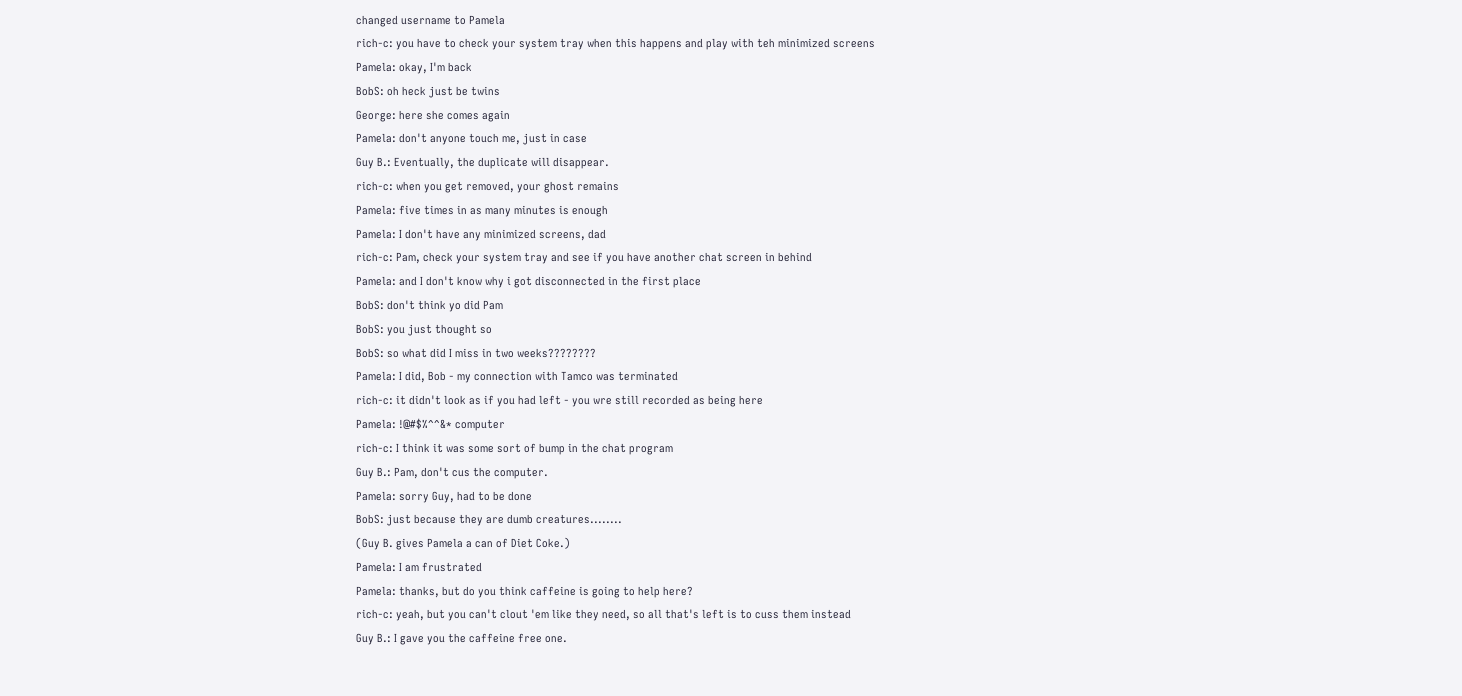changed username to Pamela
rich-c: you have to check your system tray when this happens and play with teh minimized screens
Pamela: okay, I'm back
BobS: oh heck just be twins
George: here she comes again
Pamela: don't anyone touch me, just in case
Guy B.: Eventually, the duplicate will disappear.
rich-c: when you get removed, your ghost remains
Pamela: five times in as many minutes is enough
Pamela: I don't have any minimized screens, dad
rich-c: Pam, check your system tray and see if you have another chat screen in behind
Pamela: and I don't know why i got disconnected in the first place
BobS: don't think yo did Pam
BobS: you just thought so
BobS: so what did I miss in two weeks????????
Pamela: I did, Bob - my connection with Tamco was terminated
rich-c: it didn't look as if you had left - you wre still recorded as being here
Pamela: !@#$%^^&* computer
rich-c: I think it was some sort of bump in the chat program
Guy B.: Pam, don't cus the computer.
Pamela: sorry Guy, had to be done
BobS: just because they are dumb creatures........
(Guy B. gives Pamela a can of Diet Coke.)
Pamela: I am frustrated
Pamela: thanks, but do you think caffeine is going to help here?
rich-c: yeah, but you can't clout 'em like they need, so all that's left is to cuss them instead
Guy B.: I gave you the caffeine free one.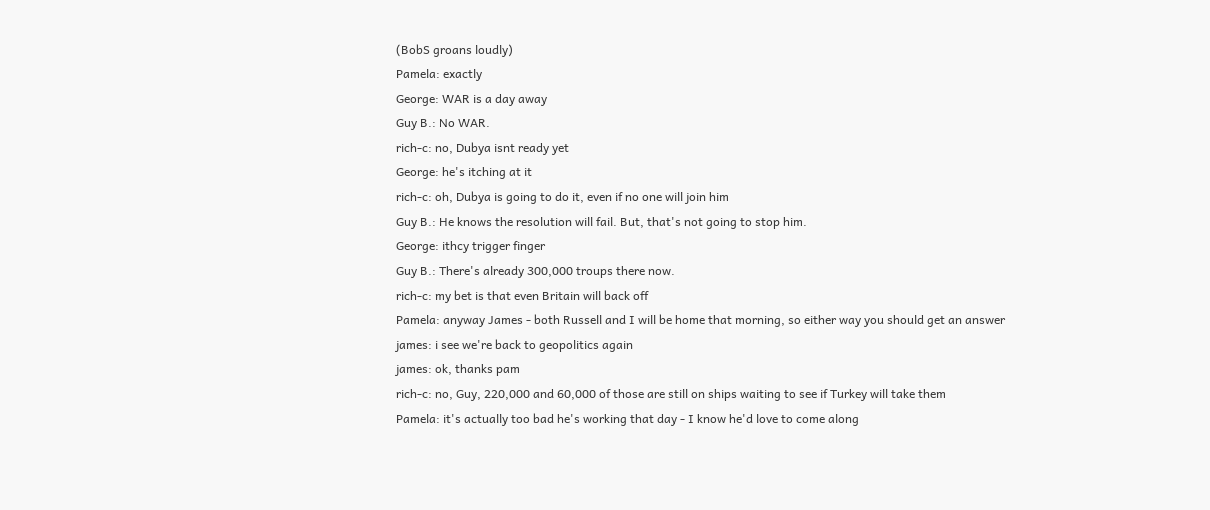(BobS groans loudly)
Pamela: exactly
George: WAR is a day away
Guy B.: No WAR.
rich-c: no, Dubya isnt ready yet
George: he's itching at it
rich-c: oh, Dubya is going to do it, even if no one will join him
Guy B.: He knows the resolution will fail. But, that's not going to stop him.
George: ithcy trigger finger
Guy B.: There's already 300,000 troups there now.
rich-c: my bet is that even Britain will back off
Pamela: anyway James - both Russell and I will be home that morning, so either way you should get an answer
james: i see we're back to geopolitics again
james: ok, thanks pam
rich-c: no, Guy, 220,000 and 60,000 of those are still on ships waiting to see if Turkey will take them
Pamela: it's actually too bad he's working that day - I know he'd love to come along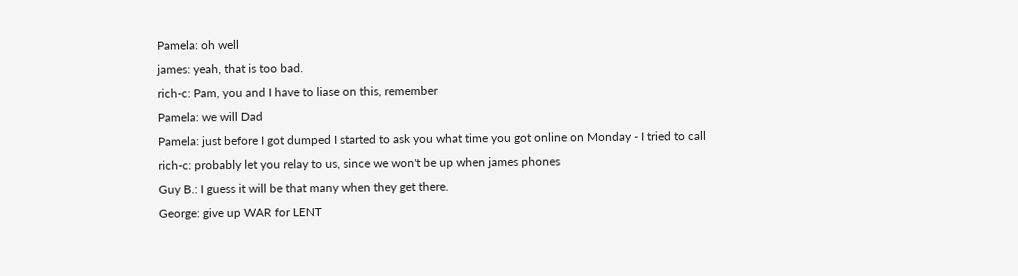Pamela: oh well
james: yeah, that is too bad.
rich-c: Pam, you and I have to liase on this, remember
Pamela: we will Dad
Pamela: just before I got dumped I started to ask you what time you got online on Monday - I tried to call
rich-c: probably let you relay to us, since we won't be up when james phones
Guy B.: I guess it will be that many when they get there.
George: give up WAR for LENT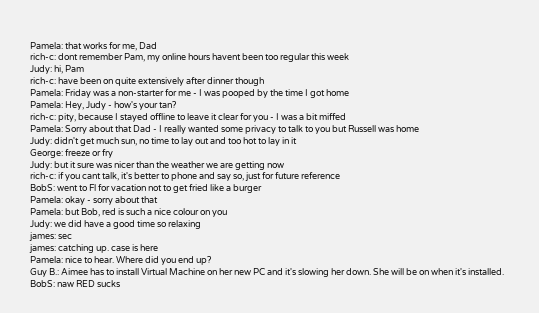Pamela: that works for me, Dad
rich-c: dont remember Pam, my online hours havent been too regular this week
Judy: hi, Pam
rich-c: have been on quite extensively after dinner though
Pamela: Friday was a non-starter for me - I was pooped by the time I got home
Pamela: Hey, Judy - how's your tan?
rich-c: pity, because I stayed offline to leave it clear for you - I was a bit miffed
Pamela: Sorry about that Dad - I really wanted some privacy to talk to you but Russell was home
Judy: didn't get much sun, no time to lay out and too hot to lay in it
George: freeze or fry
Judy: but it sure was nicer than the weather we are getting now
rich-c: if you cant talk, it's better to phone and say so, just for future reference
BobS: went to Fl for vacation not to get fried like a burger
Pamela: okay - sorry about that
Pamela: but Bob, red is such a nice colour on you
Judy: we did have a good time so relaxing
james: sec
james: catching up. case is here
Pamela: nice to hear. Where did you end up?
Guy B.: Aimee has to install Virtual Machine on her new PC and it's slowing her down. She will be on when it's installed.
BobS: naw RED sucks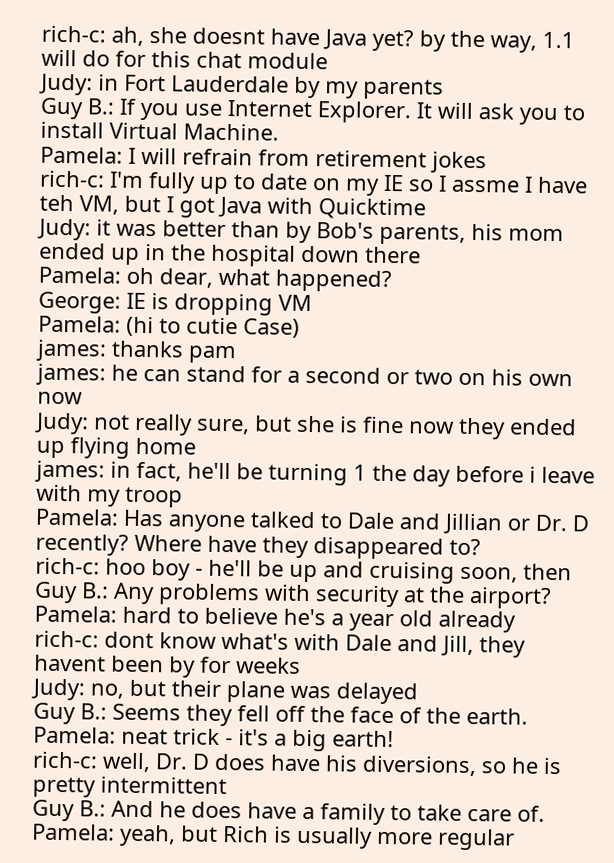rich-c: ah, she doesnt have Java yet? by the way, 1.1 will do for this chat module
Judy: in Fort Lauderdale by my parents
Guy B.: If you use Internet Explorer. It will ask you to install Virtual Machine.
Pamela: I will refrain from retirement jokes
rich-c: I'm fully up to date on my IE so I assme I have teh VM, but I got Java with Quicktime
Judy: it was better than by Bob's parents, his mom ended up in the hospital down there
Pamela: oh dear, what happened?
George: IE is dropping VM
Pamela: (hi to cutie Case)
james: thanks pam
james: he can stand for a second or two on his own now
Judy: not really sure, but she is fine now they ended up flying home
james: in fact, he'll be turning 1 the day before i leave with my troop
Pamela: Has anyone talked to Dale and Jillian or Dr. D recently? Where have they disappeared to?
rich-c: hoo boy - he'll be up and cruising soon, then
Guy B.: Any problems with security at the airport?
Pamela: hard to believe he's a year old already
rich-c: dont know what's with Dale and Jill, they havent been by for weeks
Judy: no, but their plane was delayed
Guy B.: Seems they fell off the face of the earth.
Pamela: neat trick - it's a big earth!
rich-c: well, Dr. D does have his diversions, so he is pretty intermittent
Guy B.: And he does have a family to take care of.
Pamela: yeah, but Rich is usually more regular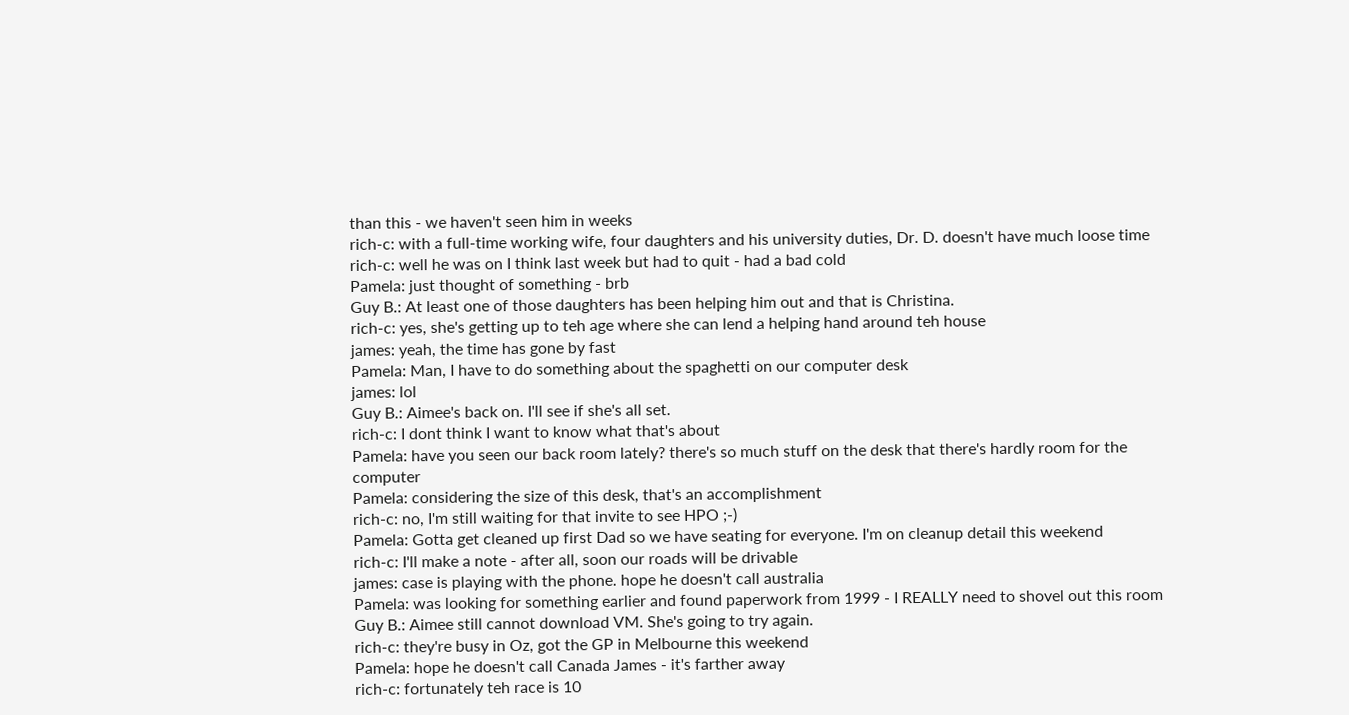than this - we haven't seen him in weeks
rich-c: with a full-time working wife, four daughters and his university duties, Dr. D. doesn't have much loose time
rich-c: well he was on I think last week but had to quit - had a bad cold
Pamela: just thought of something - brb
Guy B.: At least one of those daughters has been helping him out and that is Christina.
rich-c: yes, she's getting up to teh age where she can lend a helping hand around teh house
james: yeah, the time has gone by fast
Pamela: Man, I have to do something about the spaghetti on our computer desk
james: lol
Guy B.: Aimee's back on. I'll see if she's all set.
rich-c: I dont think I want to know what that's about
Pamela: have you seen our back room lately? there's so much stuff on the desk that there's hardly room for the computer
Pamela: considering the size of this desk, that's an accomplishment
rich-c: no, I'm still waiting for that invite to see HPO ;-)
Pamela: Gotta get cleaned up first Dad so we have seating for everyone. I'm on cleanup detail this weekend
rich-c: I'll make a note - after all, soon our roads will be drivable
james: case is playing with the phone. hope he doesn't call australia
Pamela: was looking for something earlier and found paperwork from 1999 - I REALLY need to shovel out this room
Guy B.: Aimee still cannot download VM. She's going to try again.
rich-c: they're busy in Oz, got the GP in Melbourne this weekend
Pamela: hope he doesn't call Canada James - it's farther away
rich-c: fortunately teh race is 10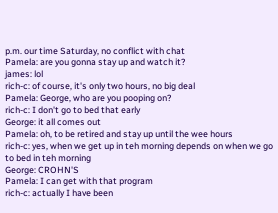p.m. our time Saturday, no conflict with chat
Pamela: are you gonna stay up and watch it?
james: lol
rich-c: of course, it's only two hours, no big deal
Pamela: George, who are you pooping on?
rich-c: I don't go to bed that early
George: it all comes out
Pamela: oh, to be retired and stay up until the wee hours
rich-c: yes, when we get up in teh morning depends on when we go to bed in teh morning
George: CROHN'S
Pamela: I can get with that program
rich-c: actually I have been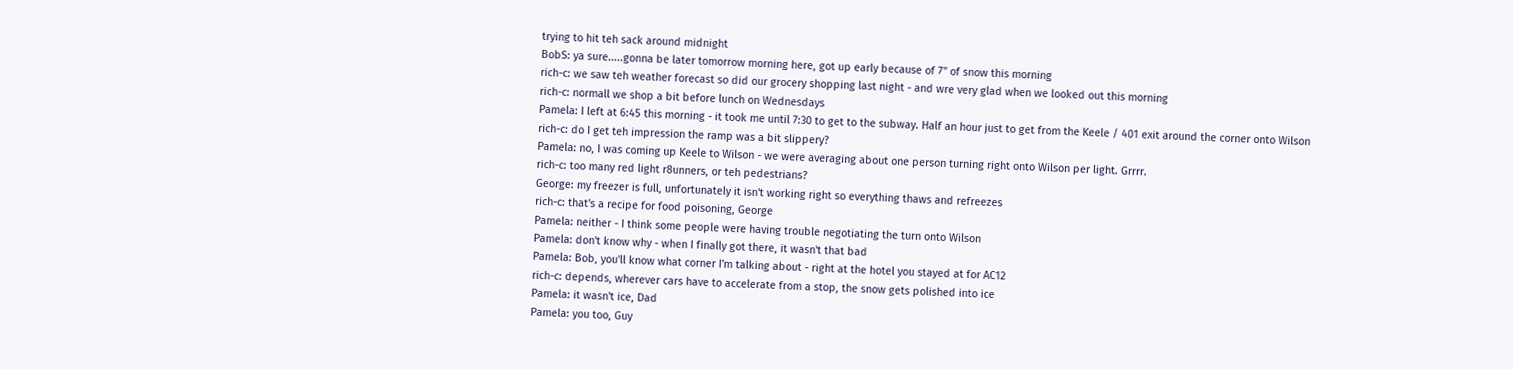trying to hit teh sack around midnight
BobS: ya sure.....gonna be later tomorrow morning here, got up early because of 7" of snow this morning
rich-c: we saw teh weather forecast so did our grocery shopping last night - and wre very glad when we looked out this morning
rich-c: normall we shop a bit before lunch on Wednesdays
Pamela: I left at 6:45 this morning - it took me until 7:30 to get to the subway. Half an hour just to get from the Keele / 401 exit around the corner onto Wilson
rich-c: do I get teh impression the ramp was a bit slippery?
Pamela: no, I was coming up Keele to Wilson - we were averaging about one person turning right onto Wilson per light. Grrrr.
rich-c: too many red light r8unners, or teh pedestrians?
George: my freezer is full, unfortunately it isn't working right so everything thaws and refreezes
rich-c: that's a recipe for food poisoning, George
Pamela: neither - I think some people were having trouble negotiating the turn onto Wilson
Pamela: don't know why - when I finally got there, it wasn't that bad
Pamela: Bob, you'll know what corner I'm talking about - right at the hotel you stayed at for AC12
rich-c: depends, wherever cars have to accelerate from a stop, the snow gets polished into ice
Pamela: it wasn't ice, Dad
Pamela: you too, Guy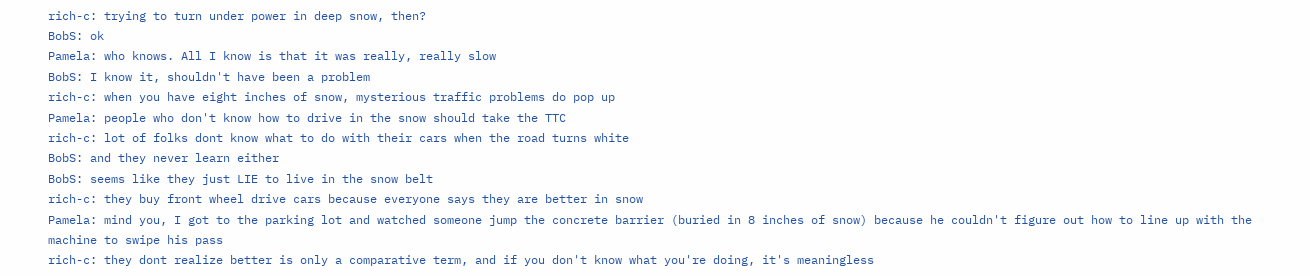rich-c: trying to turn under power in deep snow, then?
BobS: ok
Pamela: who knows. All I know is that it was really, really slow
BobS: I know it, shouldn't have been a problem
rich-c: when you have eight inches of snow, mysterious traffic problems do pop up
Pamela: people who don't know how to drive in the snow should take the TTC
rich-c: lot of folks dont know what to do with their cars when the road turns white
BobS: and they never learn either
BobS: seems like they just LIE to live in the snow belt
rich-c: they buy front wheel drive cars because everyone says they are better in snow
Pamela: mind you, I got to the parking lot and watched someone jump the concrete barrier (buried in 8 inches of snow) because he couldn't figure out how to line up with the machine to swipe his pass
rich-c: they dont realize better is only a comparative term, and if you don't know what you're doing, it's meaningless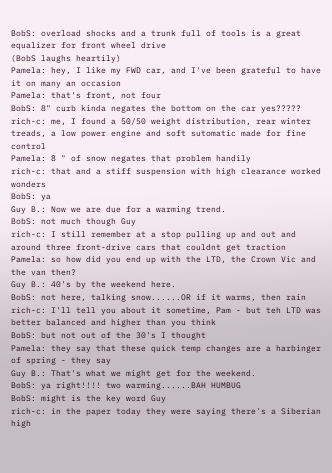BobS: overload shocks and a trunk full of tools is a great equalizer for front wheel drive
(BobS laughs heartily)
Pamela: hey, I like my FWD car, and I've been grateful to have it on many an occasion
Pamela: that's front, not four
BobS: 8" curb kinda negates the bottom on the car yes?????
rich-c: me, I found a 50/50 weight distribution, rear winter treads, a low power engine and soft sutomatic made for fine control
Pamela: 8 " of snow negates that problem handily
rich-c: that and a stiff suspension with high clearance worked wonders
BobS: ya
Guy B.: Now we are due for a warming trend.
BobS: not much though Guy
rich-c: I still remember at a stop pulling up and out and around three front-drive cars that couldnt get traction
Pamela: so how did you end up with the LTD, the Crown Vic and the van then?
Guy B.: 40's by the weekend here.
BobS: not here, talking snow......OR if it warms, then rain
rich-c: I'll tell you about it sometime, Pam - but teh LTD was better balanced and higher than you think
BobS: but not out of the 30's I thought
Pamela: they say that these quick temp changes are a harbinger of spring - they say
Guy B.: That's what we might get for the weekend.
BobS: ya right!!!! two warming......BAH HUMBUG
BobS: might is the key word Guy
rich-c: in the paper today they were saying there's a Siberian high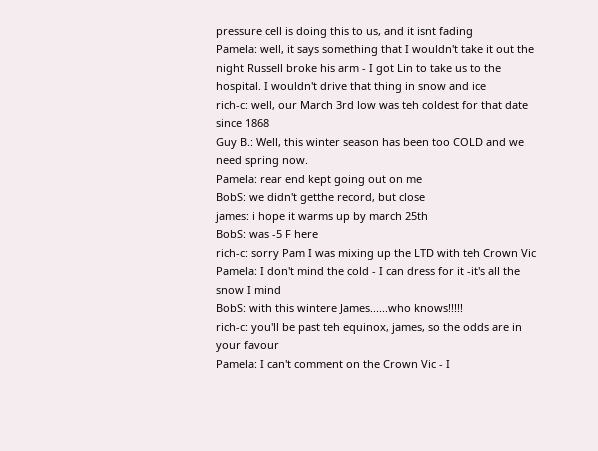pressure cell is doing this to us, and it isnt fading
Pamela: well, it says something that I wouldn't take it out the night Russell broke his arm - I got Lin to take us to the hospital. I wouldn't drive that thing in snow and ice
rich-c: well, our March 3rd low was teh coldest for that date since 1868
Guy B.: Well, this winter season has been too COLD and we need spring now.
Pamela: rear end kept going out on me
BobS: we didn't getthe record, but close
james: i hope it warms up by march 25th
BobS: was -5 F here
rich-c: sorry Pam I was mixing up the LTD with teh Crown Vic
Pamela: I don't mind the cold - I can dress for it -it's all the snow I mind
BobS: with this wintere James......who knows!!!!!
rich-c: you'll be past teh equinox, james, so the odds are in your favour
Pamela: I can't comment on the Crown Vic - I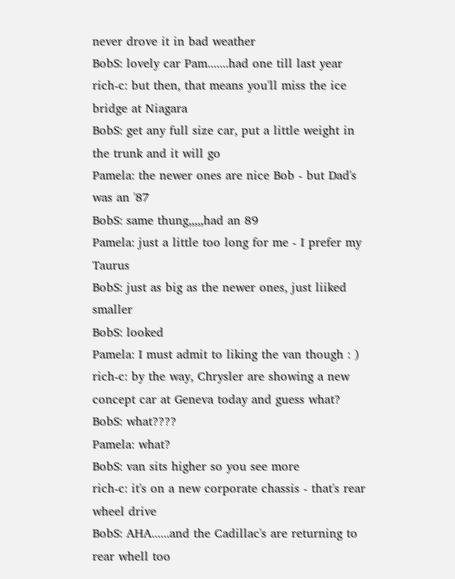never drove it in bad weather
BobS: lovely car Pam.......had one till last year
rich-c: but then, that means you'll miss the ice bridge at Niagara
BobS: get any full size car, put a little weight in the trunk and it will go
Pamela: the newer ones are nice Bob - but Dad's was an '87
BobS: same thung,,,,,had an 89
Pamela: just a little too long for me - I prefer my Taurus
BobS: just as big as the newer ones, just liiked smaller
BobS: looked
Pamela: I must admit to liking the van though : )
rich-c: by the way, Chrysler are showing a new concept car at Geneva today and guess what?
BobS: what????
Pamela: what?
BobS: van sits higher so you see more
rich-c: it's on a new corporate chassis - that's rear wheel drive
BobS: AHA......and the Cadillac's are returning to rear whell too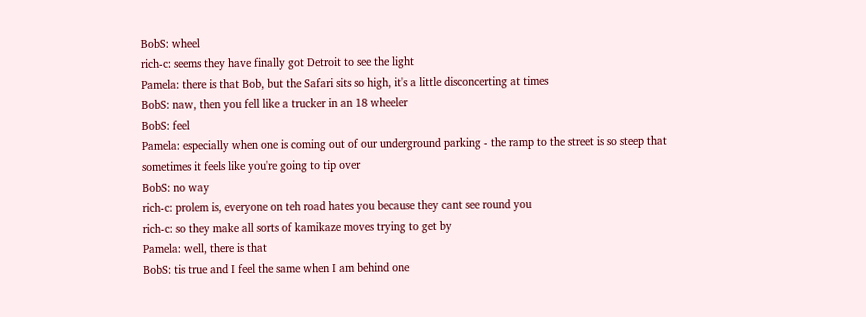BobS: wheel
rich-c: seems they have finally got Detroit to see the light
Pamela: there is that Bob, but the Safari sits so high, it's a little disconcerting at times
BobS: naw, then you fell like a trucker in an 18 wheeler
BobS: feel
Pamela: especially when one is coming out of our underground parking - the ramp to the street is so steep that sometimes it feels like you're going to tip over
BobS: no way
rich-c: prolem is, everyone on teh road hates you because they cant see round you
rich-c: so they make all sorts of kamikaze moves trying to get by
Pamela: well, there is that
BobS: tis true and I feel the same when I am behind one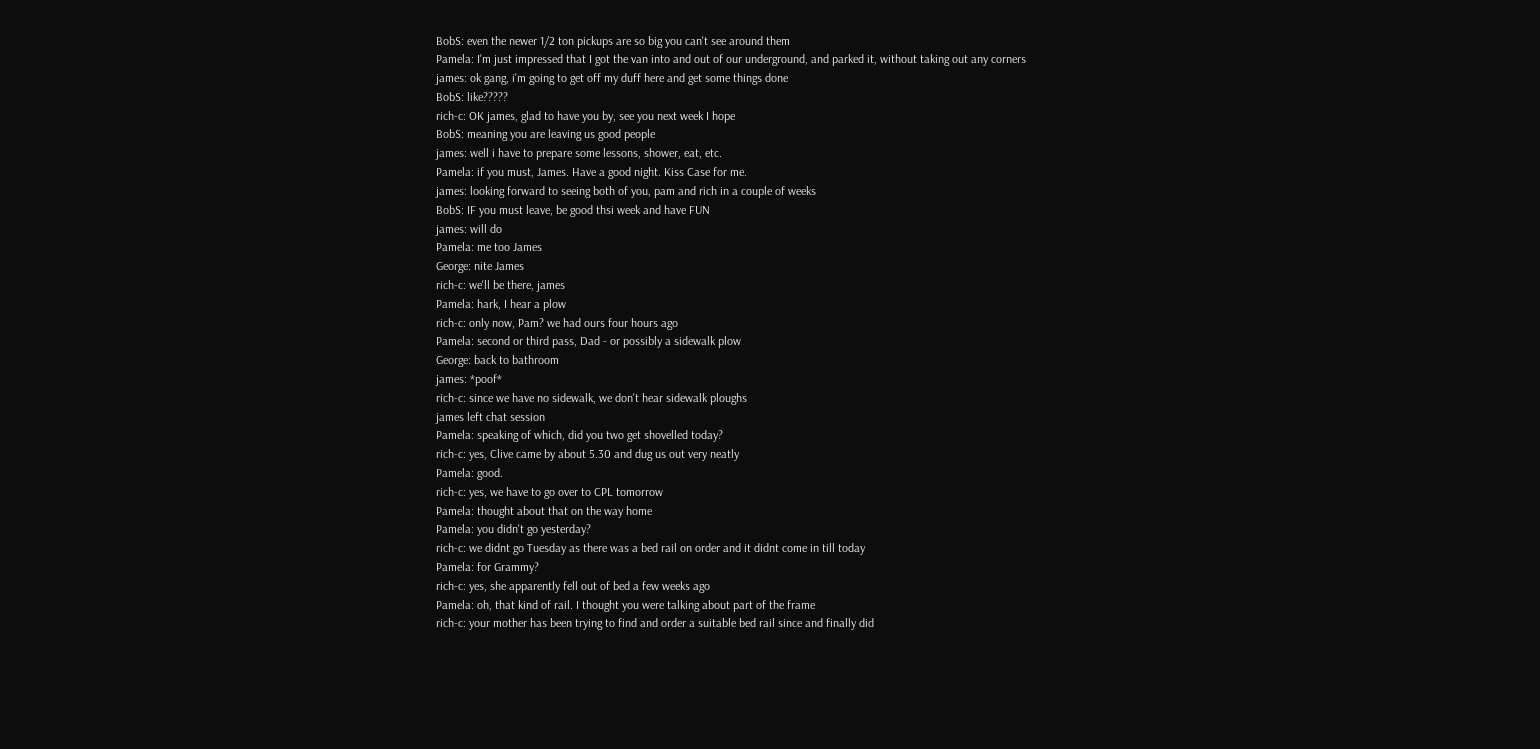BobS: even the newer 1/2 ton pickups are so big you can't see around them
Pamela: I'm just impressed that I got the van into and out of our underground, and parked it, without taking out any corners
james: ok gang, i'm going to get off my duff here and get some things done
BobS: like?????
rich-c: OK james, glad to have you by, see you next week I hope
BobS: meaning you are leaving us good people
james: well i have to prepare some lessons, shower, eat, etc.
Pamela: if you must, James. Have a good night. Kiss Case for me.
james: looking forward to seeing both of you, pam and rich in a couple of weeks
BobS: IF you must leave, be good thsi week and have FUN
james: will do
Pamela: me too James
George: nite James
rich-c: we'll be there, james
Pamela: hark, I hear a plow
rich-c: only now, Pam? we had ours four hours ago
Pamela: second or third pass, Dad - or possibly a sidewalk plow
George: back to bathroom
james: *poof*
rich-c: since we have no sidewalk, we don't hear sidewalk ploughs
james left chat session
Pamela: speaking of which, did you two get shovelled today?
rich-c: yes, Clive came by about 5.30 and dug us out very neatly
Pamela: good.
rich-c: yes, we have to go over to CPL tomorrow
Pamela: thought about that on the way home
Pamela: you didn't go yesterday?
rich-c: we didnt go Tuesday as there was a bed rail on order and it didnt come in till today
Pamela: for Grammy?
rich-c: yes, she apparently fell out of bed a few weeks ago
Pamela: oh, that kind of rail. I thought you were talking about part of the frame
rich-c: your mother has been trying to find and order a suitable bed rail since and finally did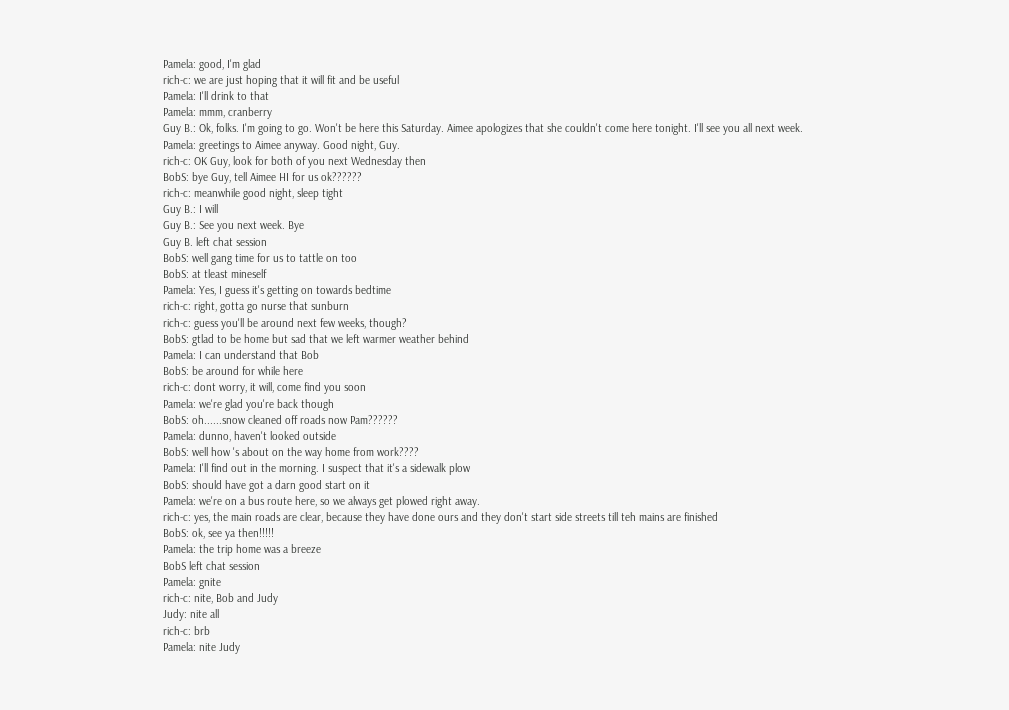Pamela: good, I'm glad
rich-c: we are just hoping that it will fit and be useful
Pamela: I'll drink to that
Pamela: mmm, cranberry
Guy B.: Ok, folks. I'm going to go. Won't be here this Saturday. Aimee apologizes that she couldn't come here tonight. I'll see you all next week.
Pamela: greetings to Aimee anyway. Good night, Guy.
rich-c: OK Guy, look for both of you next Wednesday then
BobS: bye Guy, tell Aimee HI for us ok??????
rich-c: meanwhile good night, sleep tight
Guy B.: I will
Guy B.: See you next week. Bye
Guy B. left chat session
BobS: well gang time for us to tattle on too
BobS: at tleast mineself
Pamela: Yes, I guess it's getting on towards bedtime
rich-c: right, gotta go nurse that sunburn
rich-c: guess you'll be around next few weeks, though?
BobS: gtlad to be home but sad that we left warmer weather behind
Pamela: I can understand that Bob
BobS: be around for while here
rich-c: dont worry, it will, come find you soon
Pamela: we're glad you're back though
BobS: oh......snow cleaned off roads now Pam??????
Pamela: dunno, haven't looked outside
BobS: well how 's about on the way home from work????
Pamela: I'll find out in the morning. I suspect that it's a sidewalk plow
BobS: should have got a darn good start on it
Pamela: we're on a bus route here, so we always get plowed right away.
rich-c: yes, the main roads are clear, because they have done ours and they don't start side streets till teh mains are finished
BobS: ok, see ya then!!!!!
Pamela: the trip home was a breeze
BobS left chat session
Pamela: gnite
rich-c: nite, Bob and Judy
Judy: nite all
rich-c: brb
Pamela: nite Judy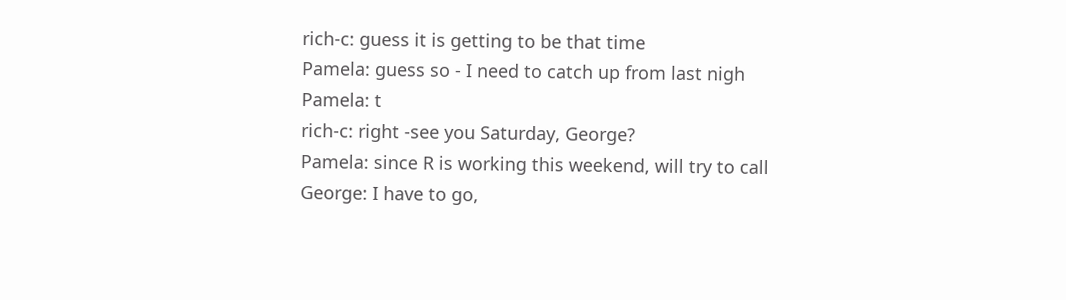rich-c: guess it is getting to be that time
Pamela: guess so - I need to catch up from last nigh
Pamela: t
rich-c: right -see you Saturday, George?
Pamela: since R is working this weekend, will try to call
George: I have to go,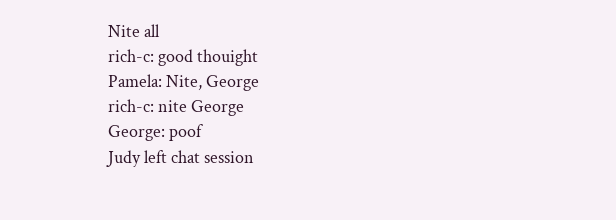Nite all
rich-c: good thouight
Pamela: Nite, George
rich-c: nite George
George: poof
Judy left chat session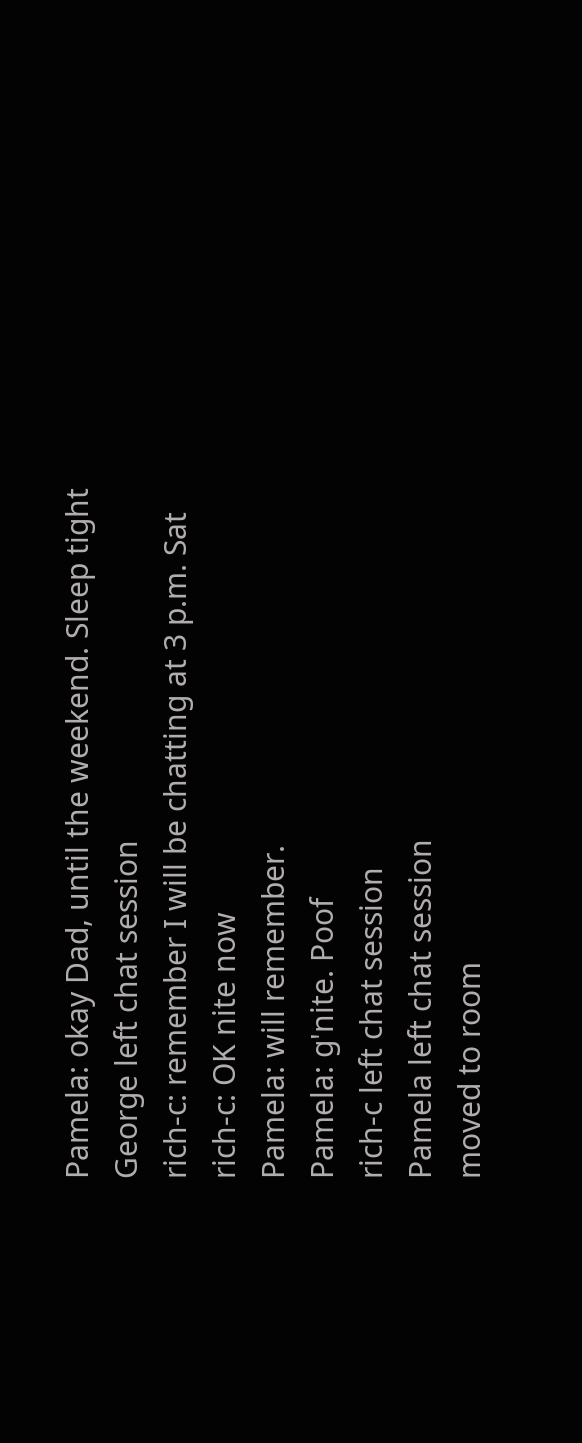Pamela: okay Dad, until the weekend. Sleep tight
George left chat session
rich-c: remember I will be chatting at 3 p.m. Sat
rich-c: OK nite now
Pamela: will remember.
Pamela: g'nite. Poof
rich-c left chat session
Pamela left chat session
moved to room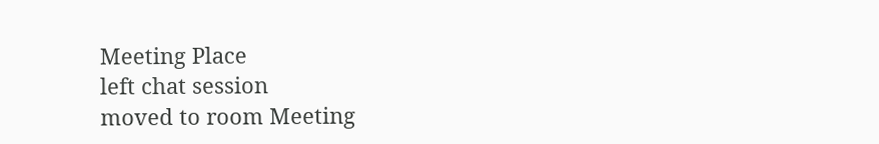Meeting Place
left chat session
moved to room Meeting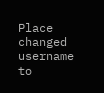Place
changed username to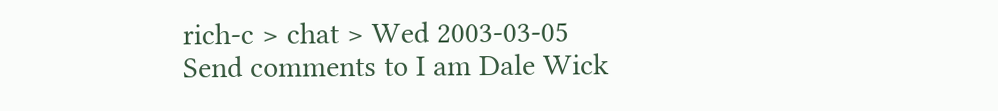rich-c > chat > Wed 2003-03-05
Send comments to I am Dale Wick